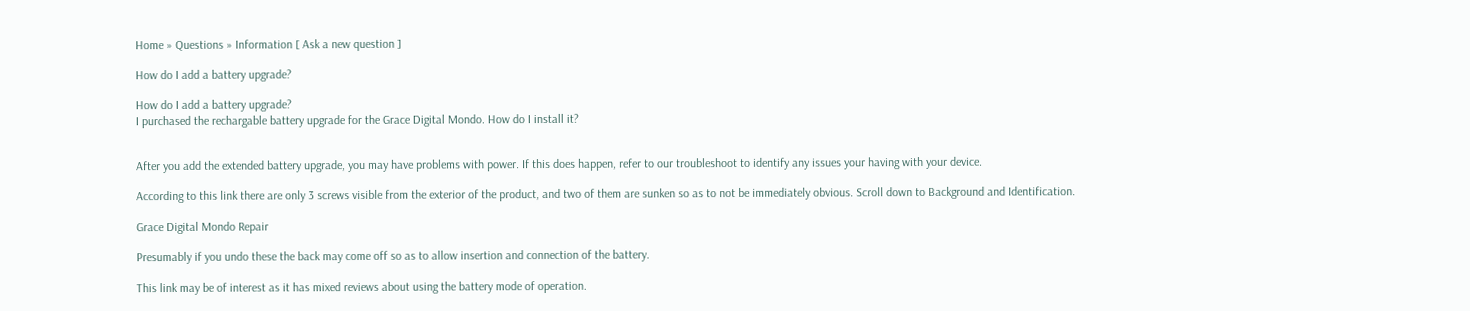Home » Questions » Information [ Ask a new question ]

How do I add a battery upgrade?

How do I add a battery upgrade?
I purchased the rechargable battery upgrade for the Grace Digital Mondo. How do I install it?


After you add the extended battery upgrade, you may have problems with power. If this does happen, refer to our troubleshoot to identify any issues your having with your device.

According to this link there are only 3 screws visible from the exterior of the product, and two of them are sunken so as to not be immediately obvious. Scroll down to Background and Identification.

Grace Digital Mondo Repair

Presumably if you undo these the back may come off so as to allow insertion and connection of the battery.

This link may be of interest as it has mixed reviews about using the battery mode of operation.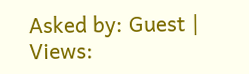Asked by: Guest | Views: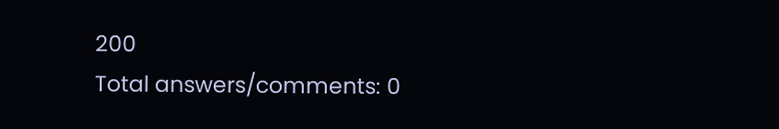200
Total answers/comments: 0